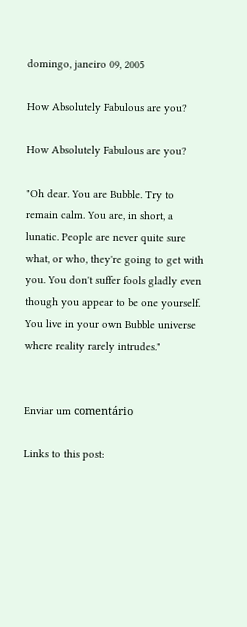domingo, janeiro 09, 2005

How Absolutely Fabulous are you?

How Absolutely Fabulous are you?

"Oh dear. You are Bubble. Try to remain calm. You are, in short, a lunatic. People are never quite sure what, or who, they're going to get with you. You don't suffer fools gladly even though you appear to be one yourself. You live in your own Bubble universe where reality rarely intrudes."


Enviar um comentário

Links to this post: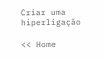Criar uma hiperligação

<< Home